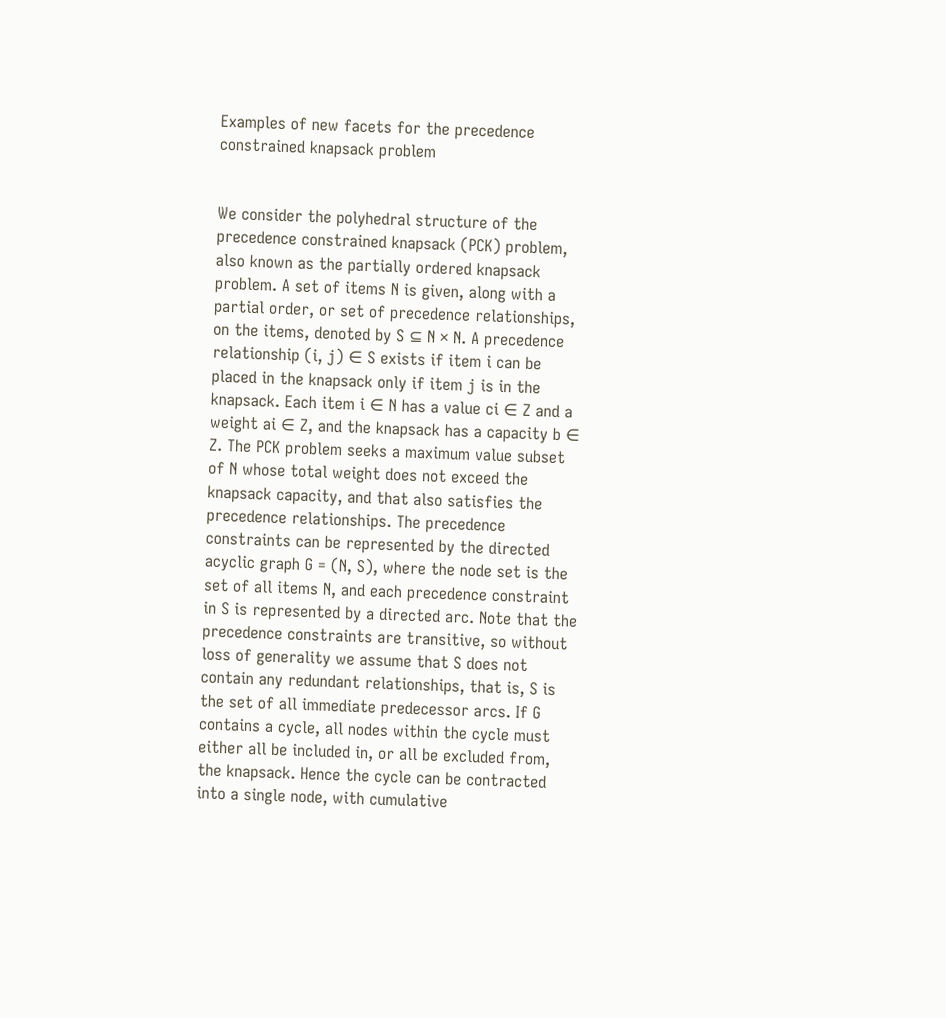Examples of new facets for the precedence constrained knapsack problem


We consider the polyhedral structure of the precedence constrained knapsack (PCK) problem, also known as the partially ordered knapsack problem. A set of items N is given, along with a partial order, or set of precedence relationships, on the items, denoted by S ⊆ N × N. A precedence relationship (i, j) ∈ S exists if item i can be placed in the knapsack only if item j is in the knapsack. Each item i ∈ N has a value ci ∈ Z and a weight ai ∈ Z, and the knapsack has a capacity b ∈ Z. The PCK problem seeks a maximum value subset of N whose total weight does not exceed the knapsack capacity, and that also satisfies the precedence relationships. The precedence constraints can be represented by the directed acyclic graph G = (N, S), where the node set is the set of all items N, and each precedence constraint in S is represented by a directed arc. Note that the precedence constraints are transitive, so without loss of generality we assume that S does not contain any redundant relationships, that is, S is the set of all immediate predecessor arcs. If G contains a cycle, all nodes within the cycle must either all be included in, or all be excluded from, the knapsack. Hence the cycle can be contracted into a single node, with cumulative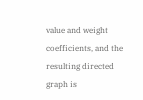value and weight coefficients, and the resulting directed graph is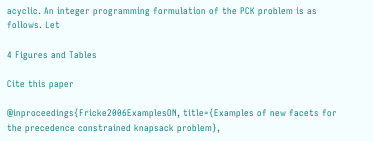acyclic. An integer programming formulation of the PCK problem is as follows. Let

4 Figures and Tables

Cite this paper

@inproceedings{Fricke2006ExamplesON, title={Examples of new facets for the precedence constrained knapsack problem},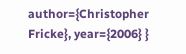author={Christopher Fricke}, year={2006} }